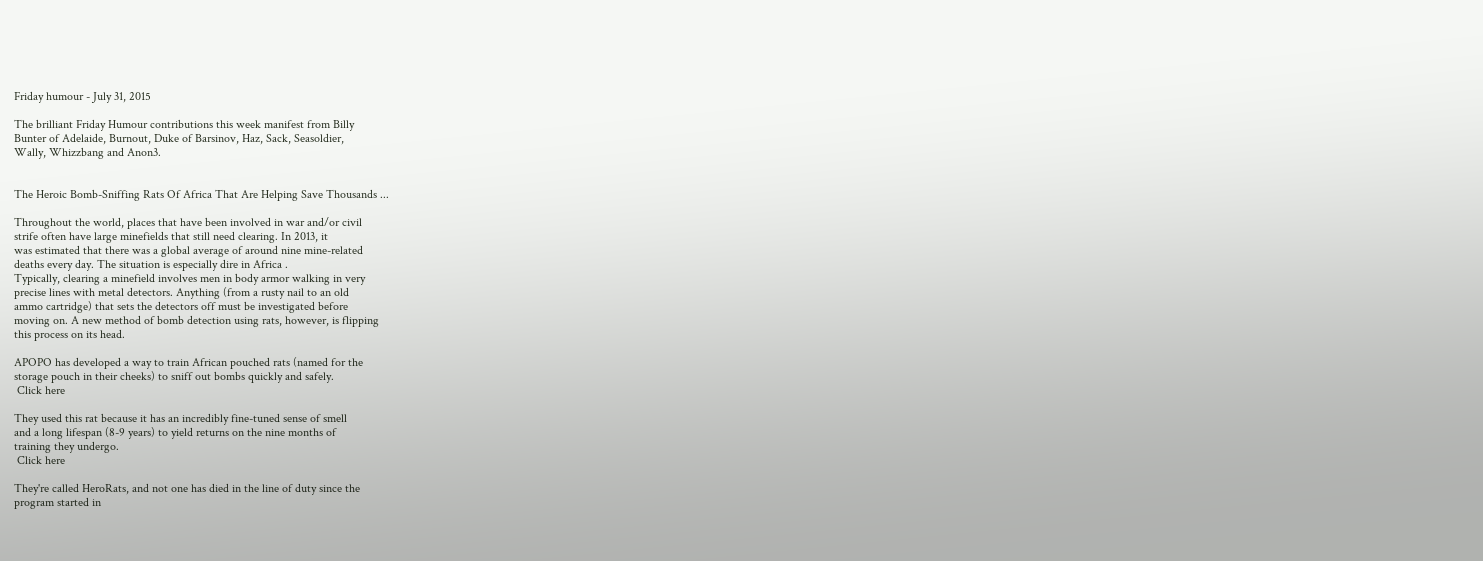Friday humour - July 31, 2015

The brilliant Friday Humour contributions this week manifest from Billy
Bunter of Adelaide, Burnout, Duke of Barsinov, Haz, Sack, Seasoldier,
Wally, Whizzbang and Anon3.


The Heroic Bomb-Sniffing Rats Of Africa That Are Helping Save Thousands ...

Throughout the world, places that have been involved in war and/or civil
strife often have large minefields that still need clearing. In 2013, it
was estimated that there was a global average of around nine mine-related
deaths every day. The situation is especially dire in Africa .
Typically, clearing a minefield involves men in body armor walking in very
precise lines with metal detectors. Anything (from a rusty nail to an old
ammo cartridge) that sets the detectors off must be investigated before
moving on. A new method of bomb detection using rats, however, is flipping
this process on its head.

APOPO has developed a way to train African pouched rats (named for the
storage pouch in their cheeks) to sniff out bombs quickly and safely.
 Click here

They used this rat because it has an incredibly fine-tuned sense of smell
and a long lifespan (8-9 years) to yield returns on the nine months of
training they undergo.
 Click here

They're called HeroRats, and not one has died in the line of duty since the
program started in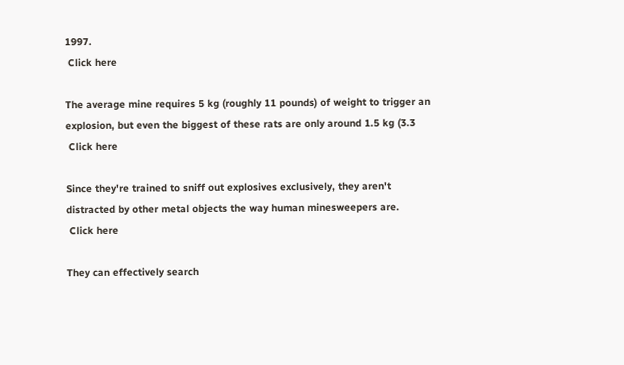1997.
 Click here

The average mine requires 5 kg (roughly 11 pounds) of weight to trigger an
explosion, but even the biggest of these rats are only around 1.5 kg (3.3
 Click here

Since they're trained to sniff out explosives exclusively, they aren't
distracted by other metal objects the way human minesweepers are.
 Click here

They can effectively search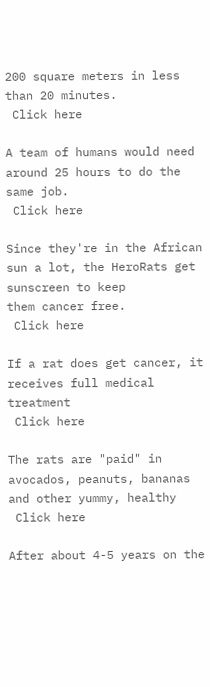200 square meters in less than 20 minutes.
 Click here

A team of humans would need around 25 hours to do the same job.
 Click here

Since they're in the African sun a lot, the HeroRats get sunscreen to keep
them cancer free.
 Click here

If a rat does get cancer, it receives full medical treatment
 Click here

The rats are "paid" in avocados, peanuts, bananas and other yummy, healthy
 Click here

After about 4-5 years on the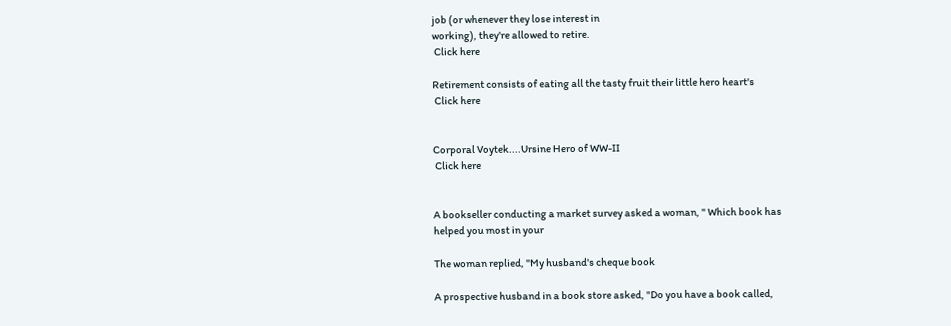job (or whenever they lose interest in
working), they're allowed to retire.
 Click here

Retirement consists of eating all the tasty fruit their little hero heart's
 Click here


Corporal Voytek....Ursine Hero of WW-II
 Click here


A bookseller conducting a market survey asked a woman, " Which book has
helped you most in your

The woman replied, "My husband's cheque book

A prospective husband in a book store asked, "Do you have a book called,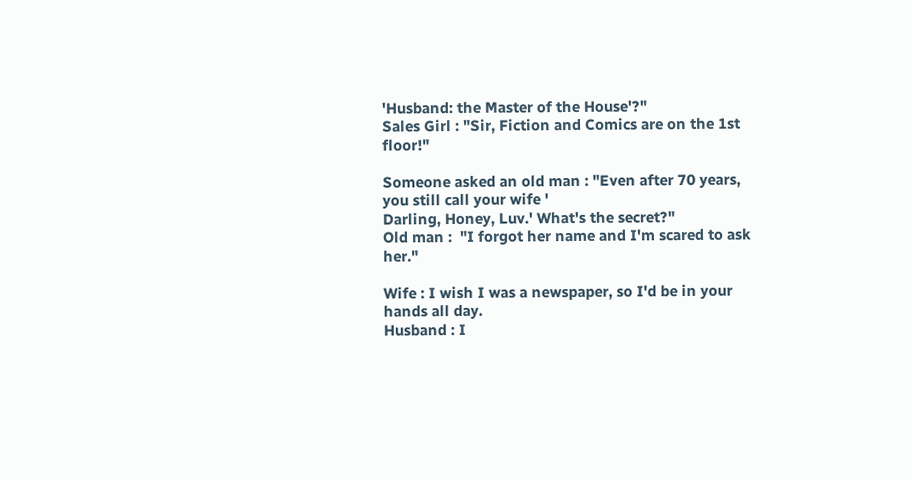'Husband: the Master of the House'?"
Sales Girl : "Sir, Fiction and Comics are on the 1st floor!"

Someone asked an old man : "Even after 70 years, you still call your wife '
Darling, Honey, Luv.' What's the secret?"
Old man :  "I forgot her name and I'm scared to ask her."

Wife : I wish I was a newspaper, so I'd be in your hands all day.
Husband : I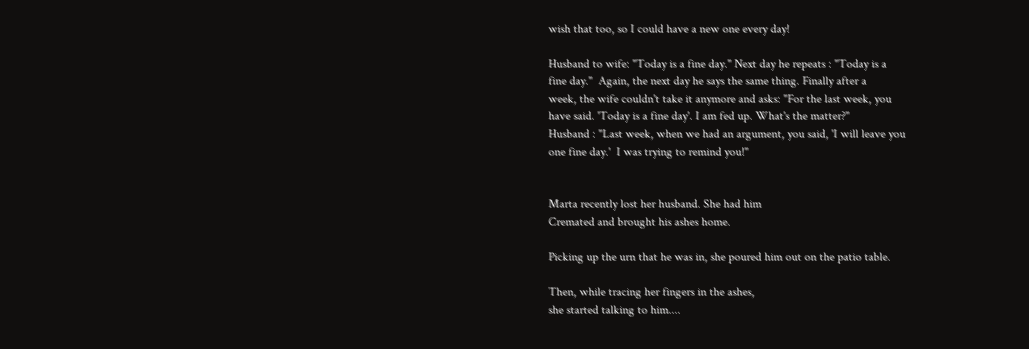wish that too, so I could have a new one every day!

Husband to wife: "Today is a fine day." Next day he repeats : "Today is a
fine day."  Again, the next day he says the same thing. Finally after a
week, the wife couldn't take it anymore and asks: "For the last week, you
have said. 'Today is a fine day'. I am fed up. What's the matter?"
Husband : "Last week, when we had an argument, you said, 'I will leave you
one fine day.'  I was trying to remind you!"


Marta recently lost her husband. She had him
Cremated and brought his ashes home.

Picking up the urn that he was in, she poured him out on the patio table.

Then, while tracing her fingers in the ashes,
she started talking to him....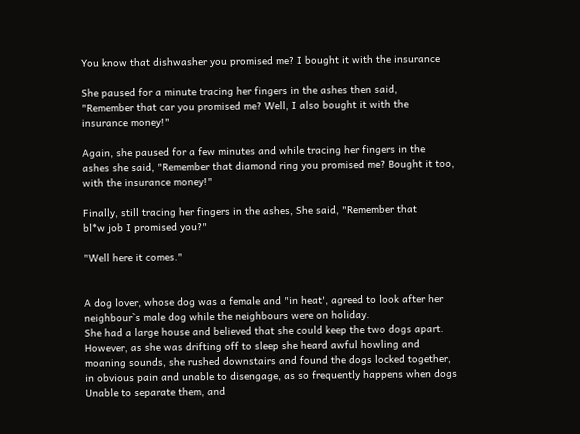You know that dishwasher you promised me? I bought it with the insurance

She paused for a minute tracing her fingers in the ashes then said,
"Remember that car you promised me? Well, I also bought it with the
insurance money!"

Again, she paused for a few minutes and while tracing her fingers in the
ashes she said, "Remember that diamond ring you promised me? Bought it too,
with the insurance money!"

Finally, still tracing her fingers in the ashes, She said, "Remember that
bl*w job I promised you?"

"Well here it comes."


A dog lover, whose dog was a female and "in heat', agreed to look after her
neighbour`s male dog while the neighbours were on holiday.
She had a large house and believed that she could keep the two dogs apart.
However, as she was drifting off to sleep she heard awful howling and
moaning sounds, she rushed downstairs and found the dogs locked together,
in obvious pain and unable to disengage, as so frequently happens when dogs
Unable to separate them, and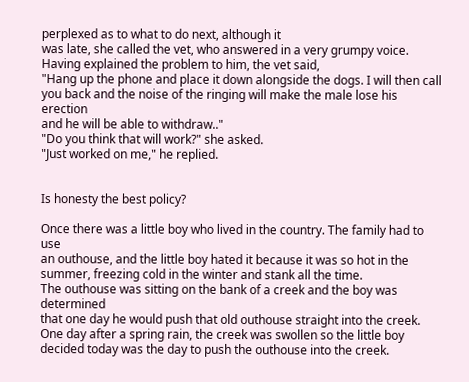perplexed as to what to do next, although it
was late, she called the vet, who answered in a very grumpy voice.
Having explained the problem to him, the vet said,
"Hang up the phone and place it down alongside the dogs. I will then call
you back and the noise of the ringing will make the male lose his erection
and he will be able to withdraw.."
"Do you think that will work?" she asked.
"Just worked on me," he replied.


Is honesty the best policy?

Once there was a little boy who lived in the country. The family had to use
an outhouse, and the little boy hated it because it was so hot in the
summer, freezing cold in the winter and stank all the time.
The outhouse was sitting on the bank of a creek and the boy was determined
that one day he would push that old outhouse straight into the creek.
One day after a spring rain, the creek was swollen so the little boy
decided today was the day to push the outhouse into the creek.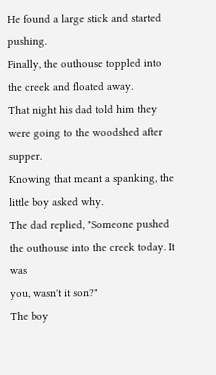He found a large stick and started pushing.
Finally, the outhouse toppled into the creek and floated away.
That night his dad told him they were going to the woodshed after supper.
Knowing that meant a spanking, the little boy asked why.
The dad replied, "Someone pushed the outhouse into the creek today. It was
you, wasn't it son?"
The boy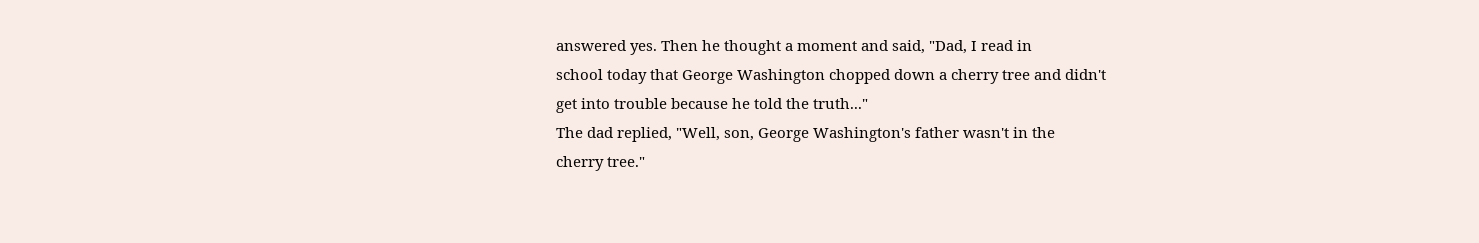answered yes. Then he thought a moment and said, "Dad, I read in
school today that George Washington chopped down a cherry tree and didn't
get into trouble because he told the truth..."
The dad replied, "Well, son, George Washington's father wasn't in the
cherry tree."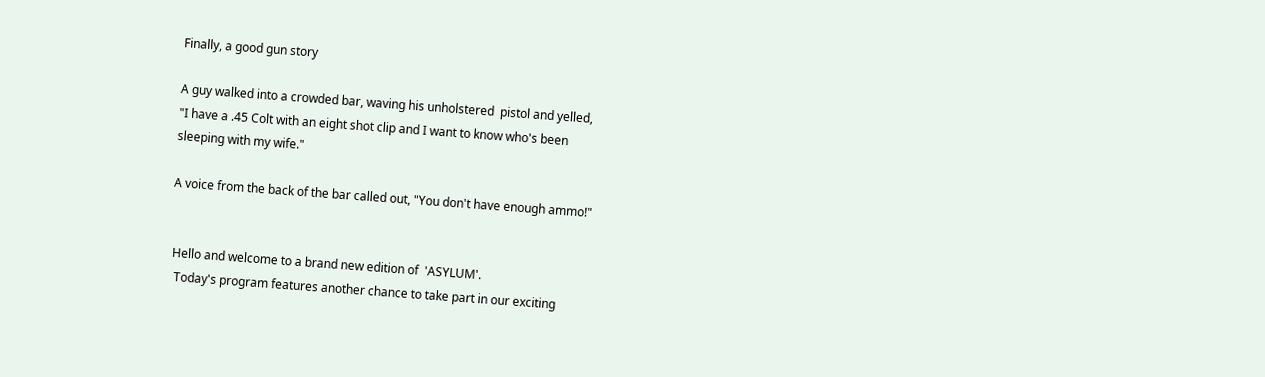Finally, a good gun story

A guy walked into a crowded bar, waving his unholstered  pistol and yelled,
"I have a .45 Colt with an eight shot clip and I want to know who's been
sleeping with my wife."

A voice from the back of the bar called out, "You don't have enough ammo!"


 Hello and welcome to a brand new edition of  'ASYLUM'.
  Today's program features another chance to take part in our exciting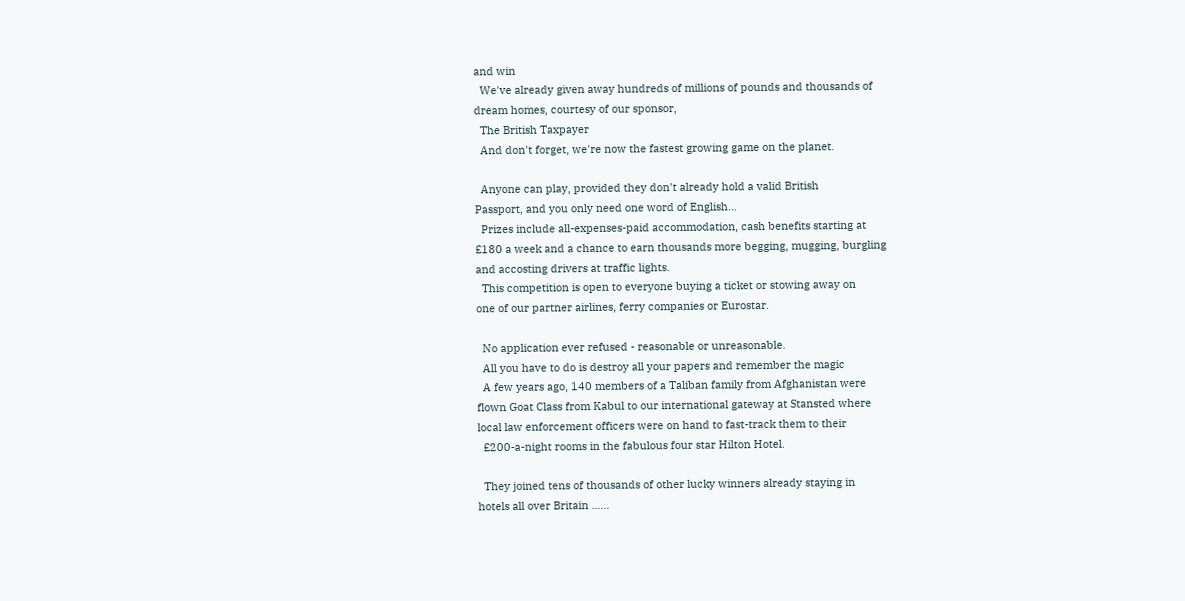and win
  We've already given away hundreds of millions of pounds and thousands of
dream homes, courtesy of our sponsor,
  The British Taxpayer
  And don't forget, we're now the fastest growing game on the planet.

  Anyone can play, provided they don't already hold a valid British
Passport, and you only need one word of English...
  Prizes include all-expenses-paid accommodation, cash benefits starting at
£180 a week and a chance to earn thousands more begging, mugging, burgling
and accosting drivers at traffic lights.
  This competition is open to everyone buying a ticket or stowing away on
one of our partner airlines, ferry companies or Eurostar.

  No application ever refused - reasonable or unreasonable.
  All you have to do is destroy all your papers and remember the magic
  A few years ago, 140 members of a Taliban family from Afghanistan were
flown Goat Class from Kabul to our international gateway at Stansted where
local law enforcement officers were on hand to fast-track them to their
  £200-a-night rooms in the fabulous four star Hilton Hotel.

  They joined tens of thousands of other lucky winners already staying in
hotels all over Britain ......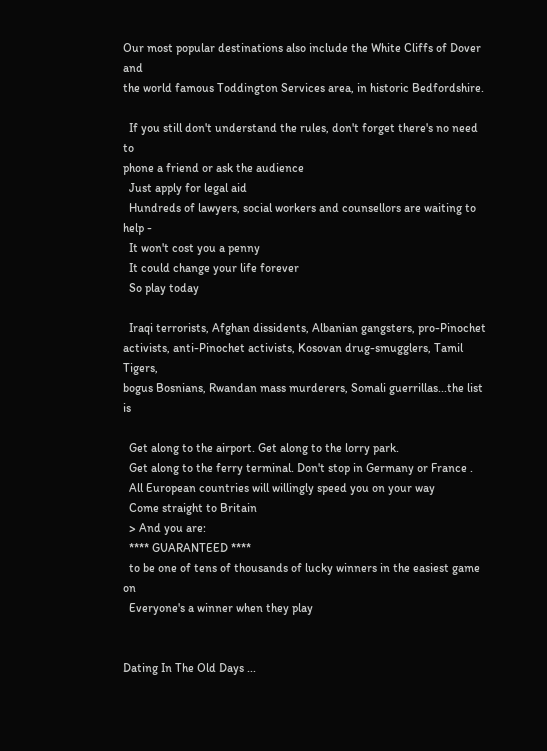Our most popular destinations also include the White Cliffs of Dover and
the world famous Toddington Services area, in historic Bedfordshire.

  If you still don't understand the rules, don't forget there's no need to
phone a friend or ask the audience
  Just apply for legal aid
  Hundreds of lawyers, social workers and counsellors are waiting to help -
  It won't cost you a penny
  It could change your life forever
  So play today

  Iraqi terrorists, Afghan dissidents, Albanian gangsters, pro-Pinochet
activists, anti-Pinochet activists, Kosovan drug-smugglers, Tamil Tigers,
bogus Bosnians, Rwandan mass murderers, Somali guerrillas...the list is

  Get along to the airport. Get along to the lorry park.
  Get along to the ferry terminal. Don't stop in Germany or France .
  All European countries will willingly speed you on your way
  Come straight to Britain
  > And you are:
  **** GUARANTEED ****
  to be one of tens of thousands of lucky winners in the easiest game on
  Everyone's a winner when they play


Dating In The Old Days ...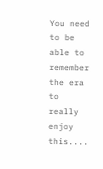You need to be able to remember the era to really enjoy this....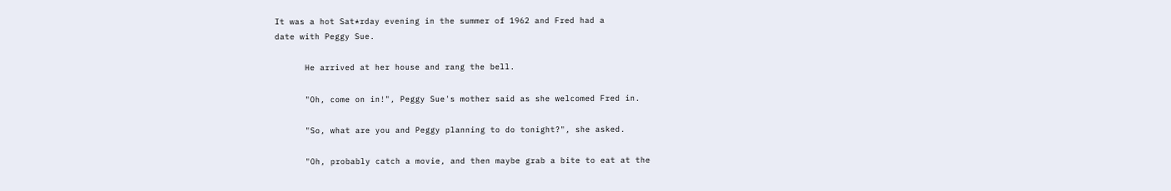It was a hot Sat*rday evening in the summer of 1962 and Fred had a
date with Peggy Sue.

      He arrived at her house and rang the bell.

      "Oh, come on in!", Peggy Sue's mother said as she welcomed Fred in.

      "So, what are you and Peggy planning to do tonight?", she asked.

      "Oh, probably catch a movie, and then maybe grab a bite to eat at the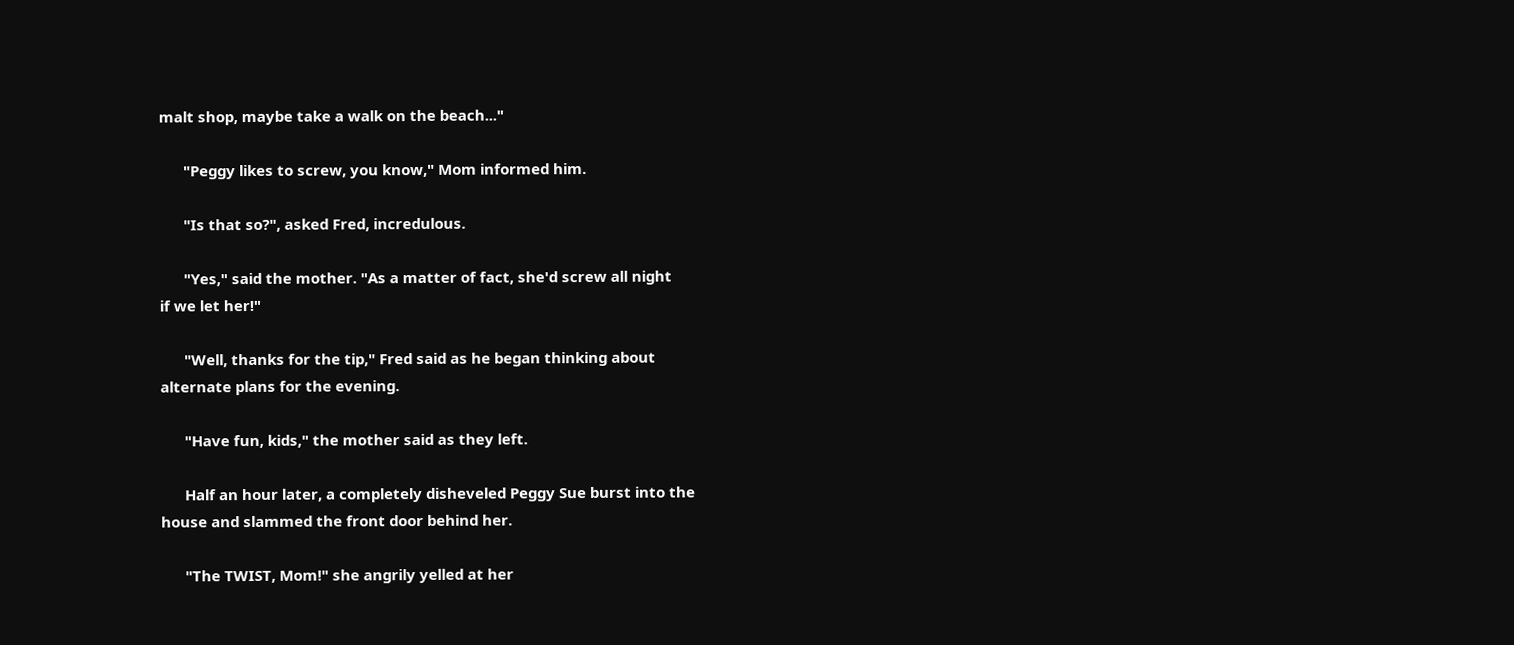malt shop, maybe take a walk on the beach..."

      "Peggy likes to screw, you know," Mom informed him.

      "Is that so?", asked Fred, incredulous.

      "Yes," said the mother. "As a matter of fact, she'd screw all night
if we let her!"

      "Well, thanks for the tip," Fred said as he began thinking about
alternate plans for the evening.

      "Have fun, kids," the mother said as they left.

      Half an hour later, a completely disheveled Peggy Sue burst into the
house and slammed the front door behind her.

      "The TWIST, Mom!" she angrily yelled at her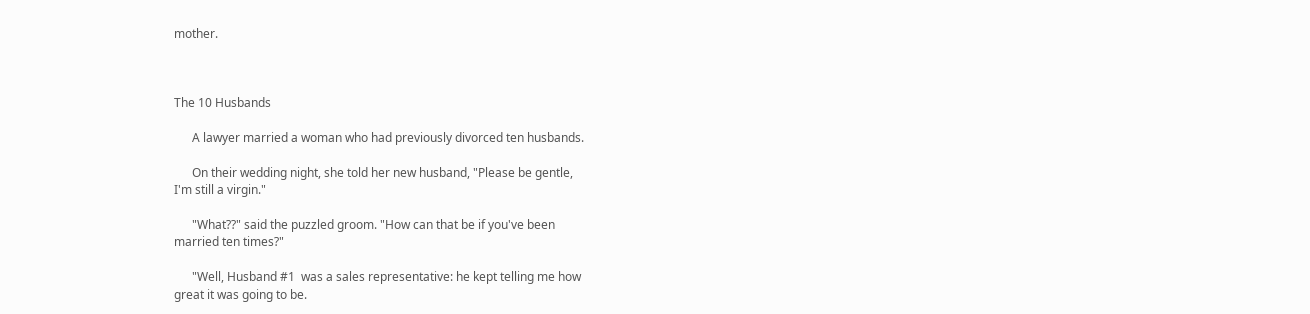mother.



The 10 Husbands

      A lawyer married a woman who had previously divorced ten husbands.

      On their wedding night, she told her new husband, "Please be gentle,
I'm still a virgin."

      "What??" said the puzzled groom. "How can that be if you've been
married ten times?"

      "Well, Husband #1  was a sales representative: he kept telling me how
great it was going to be.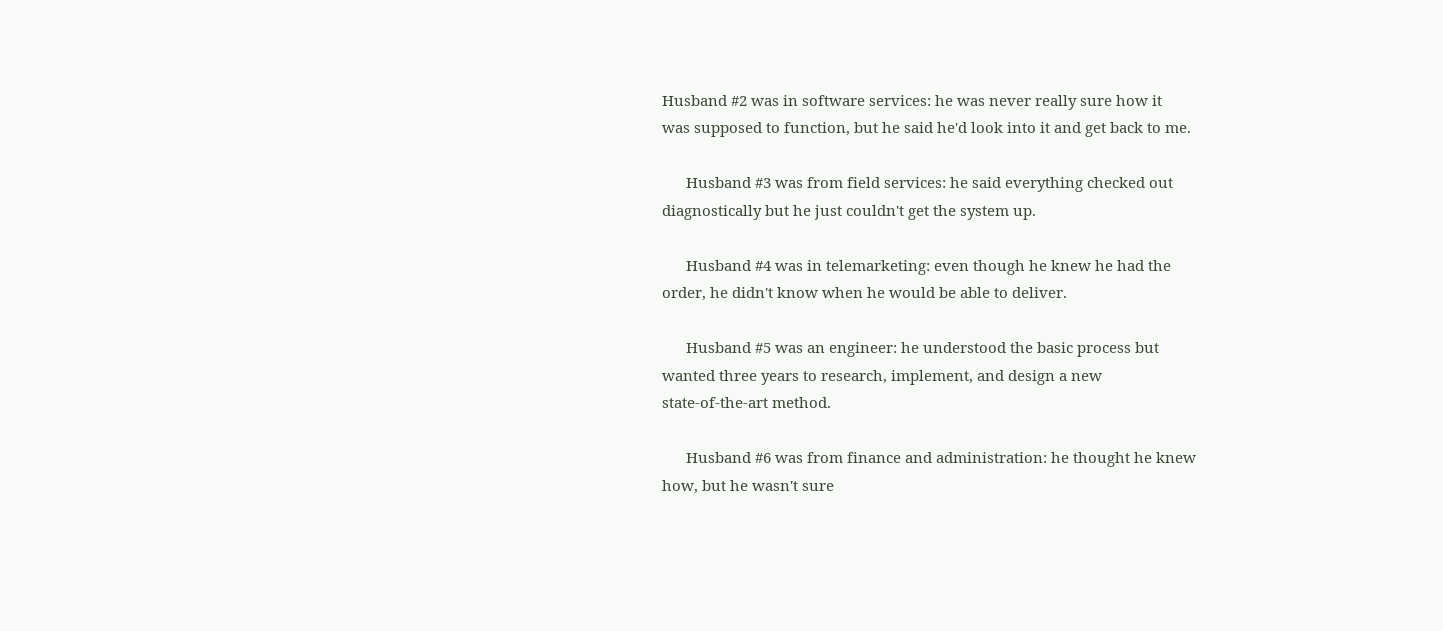Husband #2 was in software services: he was never really sure how it
was supposed to function, but he said he'd look into it and get back to me.

      Husband #3 was from field services: he said everything checked out
diagnostically but he just couldn't get the system up.

      Husband #4 was in telemarketing: even though he knew he had the
order, he didn't know when he would be able to deliver.

      Husband #5 was an engineer: he understood the basic process but
wanted three years to research, implement, and design a new
state-of-the-art method.

      Husband #6 was from finance and administration: he thought he knew
how, but he wasn't sure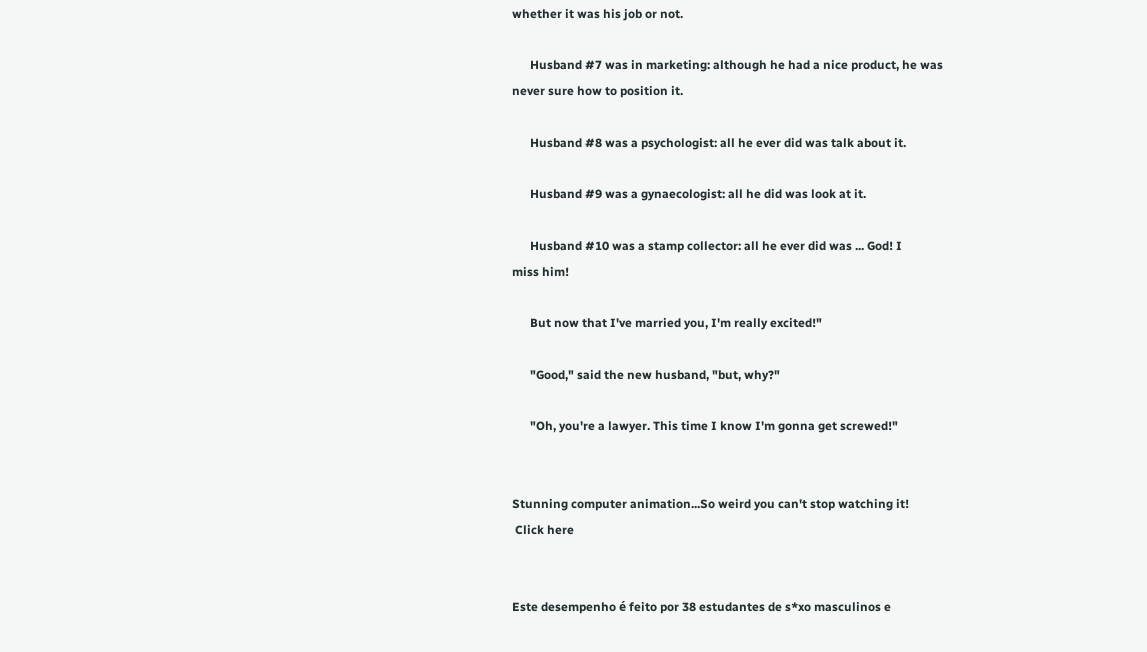whether it was his job or not.

      Husband #7 was in marketing: although he had a nice product, he was
never sure how to position it.

      Husband #8 was a psychologist: all he ever did was talk about it.

      Husband #9 was a gynaecologist: all he did was look at it.

      Husband #10 was a stamp collector: all he ever did was ... God! I
miss him!

      But now that I've married you, I'm really excited!"

      "Good," said the new husband, "but, why?"

      "Oh, you're a lawyer. This time I know I'm gonna get screwed!"


Stunning computer animation...So weird you can't stop watching it!
 Click here


Este desempenho é feito por 38 estudantes de s*xo masculinos e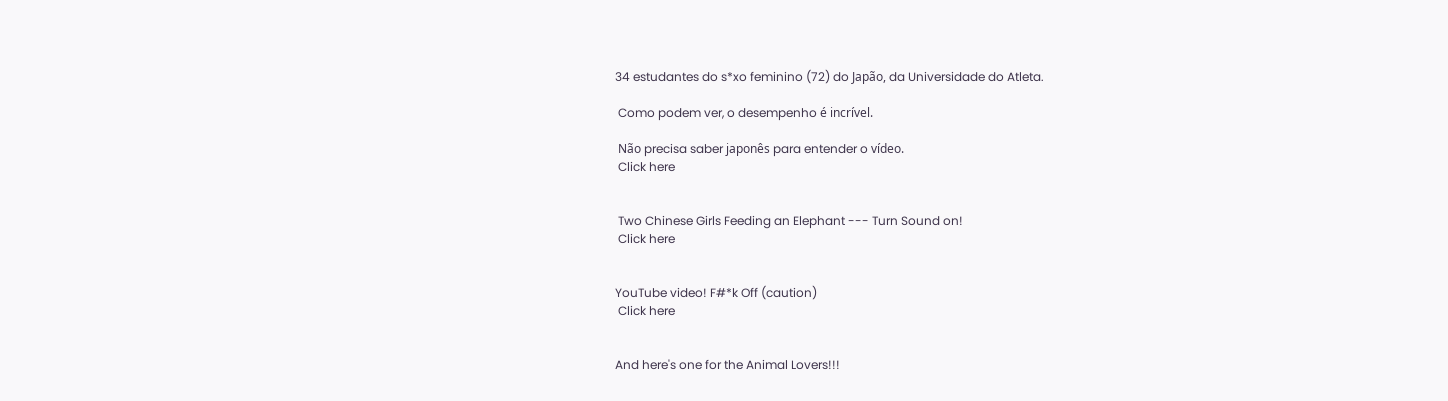34 estudantes do s*xo feminino (72) do Japão, da Universidade do Atleta.

 Como podem ver, o desempenho é incrível.

 Não precisa saber japonês para entender o vídeo.
 Click here


 Two Chinese Girls Feeding an Elephant --- Turn Sound on!
 Click here


YouTube video! F#*k Off (caution)
 Click here


And here's one for the Animal Lovers!!!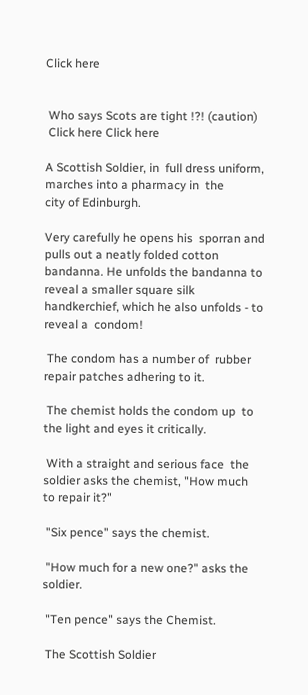Click here


 Who says Scots are tight !?! (caution)
 Click here Click here

A Scottish Soldier, in  full dress uniform, marches into a pharmacy in  the
city of Edinburgh.

Very carefully he opens his  sporran and pulls out a neatly folded cotton
bandanna. He unfolds the bandanna to  reveal a smaller square silk
handkerchief, which he also unfolds - to reveal a  condom!

 The condom has a number of  rubber repair patches adhering to it.

 The chemist holds the condom up  to the light and eyes it critically.

 With a straight and serious face  the soldier asks the chemist, "How much
to repair it?"

 "Six pence" says the chemist.

 "How much for a new one?" asks the  soldier.

 "Ten pence" says the Chemist.

 The Scottish Soldier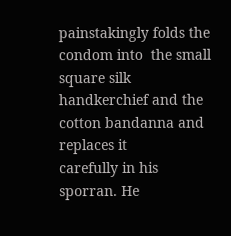painstakingly folds the condom into  the small
square silk  handkerchief and the cotton bandanna and  replaces it
carefully in his sporran. He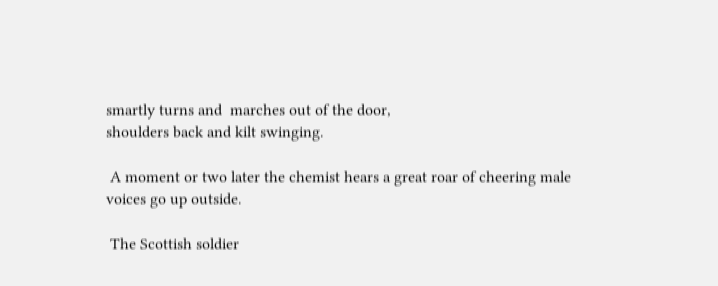smartly turns and  marches out of the door,
shoulders back and kilt swinging.

 A moment or two later the chemist hears a great roar of cheering male
voices go up outside.

 The Scottish soldier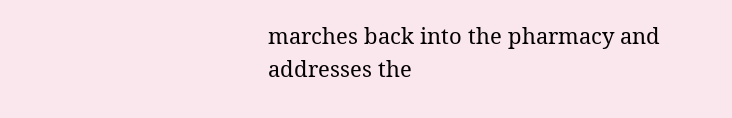marches back into the pharmacy and addresses the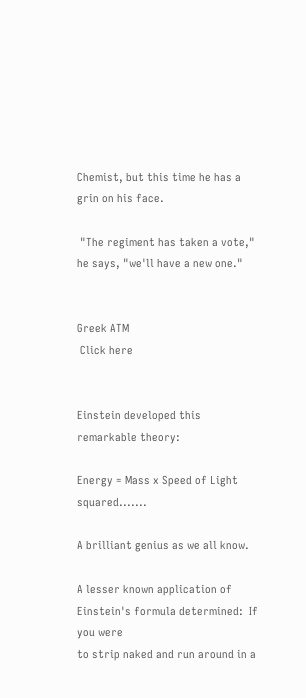Chemist, but this time he has a grin on his face.

 "The regiment has taken a vote,"  he says, "we'll have a new one."


Greek ATM
 Click here


Einstein developed this remarkable theory:

Energy = Mass x Speed of Light squared.......

A brilliant genius as we all know.

A lesser known application of Einstein's formula determined:  If you were
to strip naked and run around in a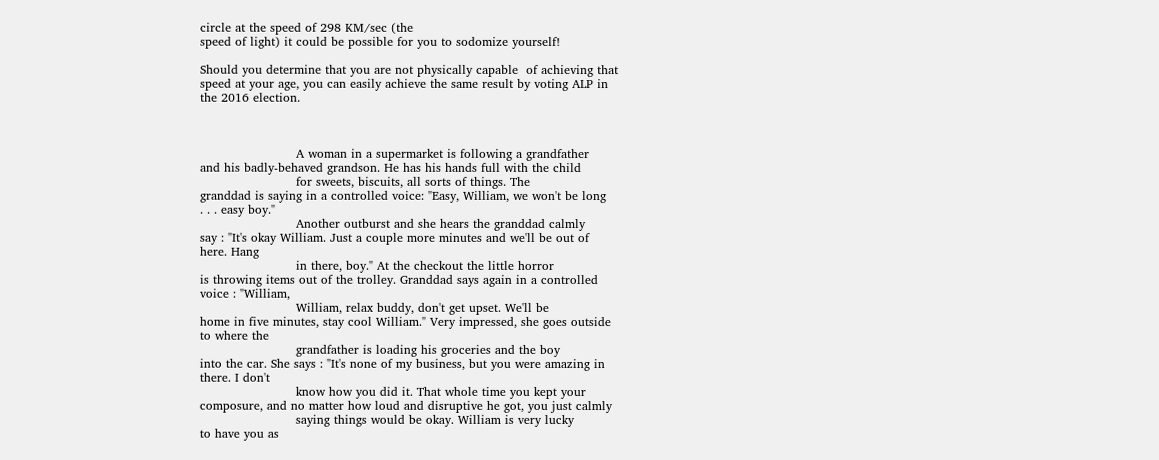circle at the speed of 298 KM/sec (the
speed of light) it could be possible for you to sodomize yourself!

Should you determine that you are not physically capable  of achieving that
speed at your age, you can easily achieve the same result by voting ALP in
the 2016 election.



                        A woman in a supermarket is following a grandfather
and his badly-behaved grandson. He has his hands full with the child
                        for sweets, biscuits, all sorts of things. The
granddad is saying in a controlled voice: "Easy, William, we won't be long
. . . easy boy."
                        Another outburst and she hears the granddad calmly
say : "It's okay William. Just a couple more minutes and we'll be out of
here. Hang
                        in there, boy." At the checkout the little horror
is throwing items out of the trolley. Granddad says again in a controlled
voice : "William,
                        William, relax buddy, don't get upset. We'll be
home in five minutes, stay cool William." Very impressed, she goes outside
to where the
                        grandfather is loading his groceries and the boy
into the car. She says : "It's none of my business, but you were amazing in
there. I don't
                        know how you did it. That whole time you kept your
composure, and no matter how loud and disruptive he got, you just calmly
                        saying things would be okay. William is very lucky
to have you as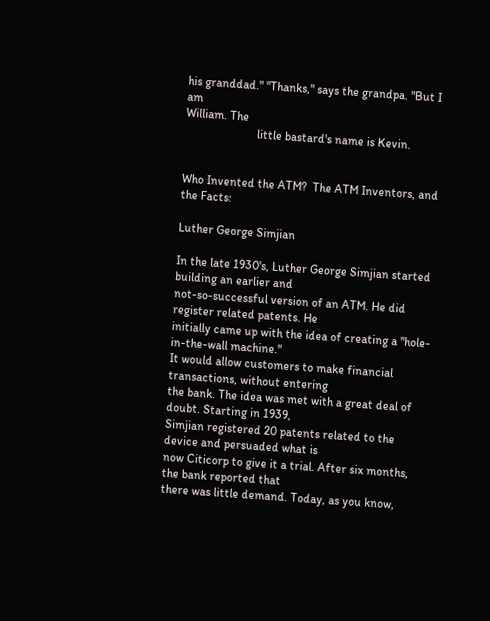his granddad." "Thanks," says the grandpa. "But I am
William. The
                        little bastard's name is Kevin.


Who Invented the ATM?  The ATM Inventors, and the Facts:

Luther George Simjian

In the late 1930's, Luther George Simjian started building an earlier and
not-so-successful version of an ATM. He did register related patents. He
initially came up with the idea of creating a "hole-in-the-wall machine."
It would allow customers to make financial transactions, without entering
the bank. The idea was met with a great deal of doubt. Starting in 1939,
Simjian registered 20 patents related to the device and persuaded what is
now Citicorp to give it a trial. After six months, the bank reported that
there was little demand. Today, as you know,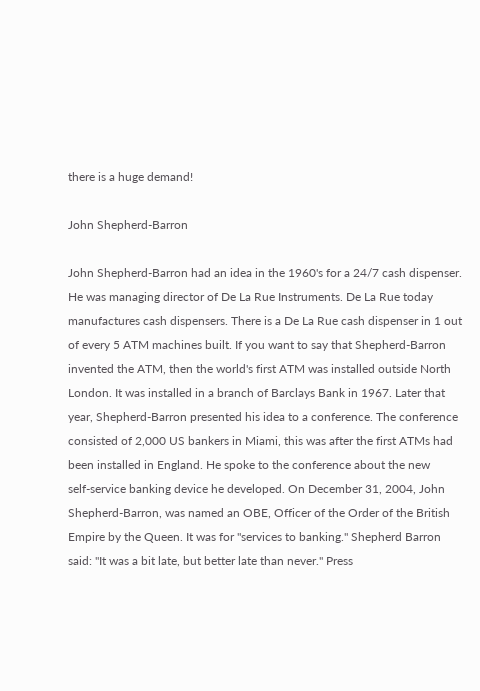there is a huge demand!

John Shepherd-Barron

John Shepherd-Barron had an idea in the 1960's for a 24/7 cash dispenser.
He was managing director of De La Rue Instruments. De La Rue today
manufactures cash dispensers. There is a De La Rue cash dispenser in 1 out
of every 5 ATM machines built. If you want to say that Shepherd-Barron
invented the ATM, then the world's first ATM was installed outside North
London. It was installed in a branch of Barclays Bank in 1967. Later that
year, Shepherd-Barron presented his idea to a conference. The conference
consisted of 2,000 US bankers in Miami, this was after the first ATMs had
been installed in England. He spoke to the conference about the new
self-service banking device he developed. On December 31, 2004, John
Shepherd-Barron, was named an OBE, Officer of the Order of the British
Empire by the Queen. It was for "services to banking." Shepherd Barron
said: "It was a bit late, but better late than never." Press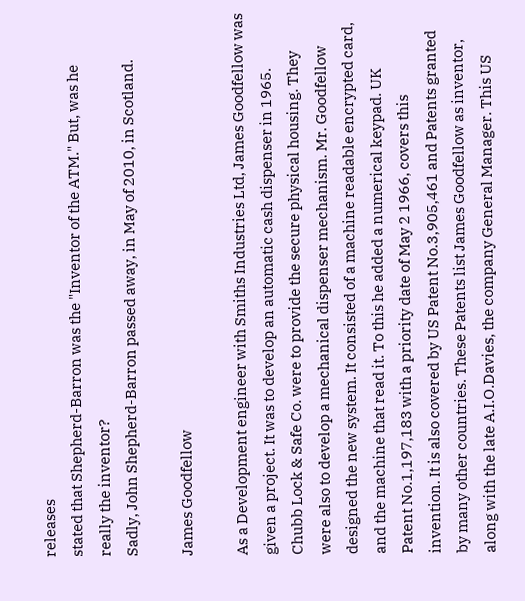releases
stated that Shepherd-Barron was the "Inventor of the ATM." But, was he
really the inventor?
Sadly, John Shepherd-Barron passed away, in May of 2010, in Scotland.

James Goodfellow

As a Development engineer with Smiths Industries Ltd, James Goodfellow was
given a project. It was to develop an automatic cash dispenser in 1965.
Chubb Lock & Safe Co. were to provide the secure physical housing. They
were also to develop a mechanical dispenser mechanism. Mr. Goodfellow
designed the new system. It consisted of a machine readable encrypted card,
and the machine that read it. To this he added a numerical keypad. UK
Patent No.1,197,183 with a priority date of May 2 1966, covers this
invention. It is also covered by US Patent No.3,905,461 and Patents granted
by many other countries. These Patents list James Goodfellow as inventor,
along with the late A.I.O.Davies, the company General Manager. This US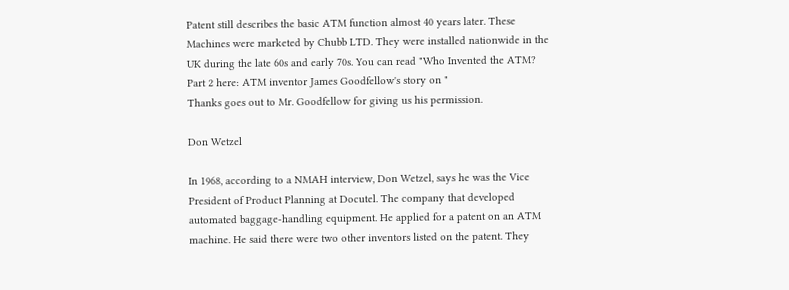Patent still describes the basic ATM function almost 40 years later. These
Machines were marketed by Chubb LTD. They were installed nationwide in the
UK during the late 60s and early 70s. You can read "Who Invented the ATM?
Part 2 here: ATM inventor James Goodfellow's story on "
Thanks goes out to Mr. Goodfellow for giving us his permission.

Don Wetzel

In 1968, according to a NMAH interview, Don Wetzel, says he was the Vice
President of Product Planning at Docutel. The company that developed
automated baggage-handling equipment. He applied for a patent on an ATM
machine. He said there were two other inventors listed on the patent. They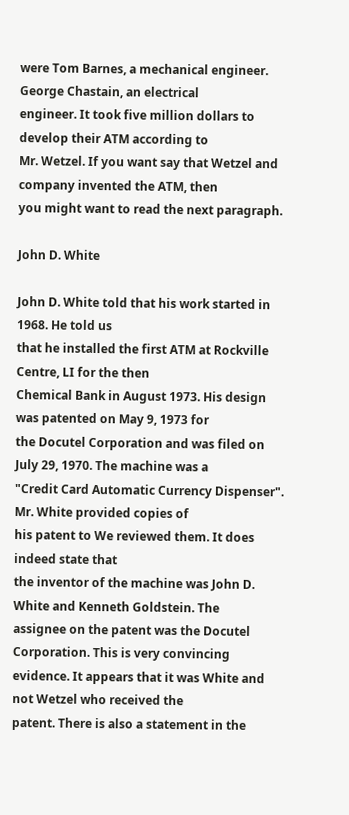were Tom Barnes, a mechanical engineer. George Chastain, an electrical
engineer. It took five million dollars to develop their ATM according to
Mr. Wetzel. If you want say that Wetzel and company invented the ATM, then
you might want to read the next paragraph.

John D. White

John D. White told that his work started in 1968. He told us
that he installed the first ATM at Rockville Centre, LI for the then
Chemical Bank in August 1973. His design was patented on May 9, 1973 for
the Docutel Corporation and was filed on July 29, 1970. The machine was a
"Credit Card Automatic Currency Dispenser". Mr. White provided copies of
his patent to We reviewed them. It does indeed state that
the inventor of the machine was John D. White and Kenneth Goldstein. The
assignee on the patent was the Docutel Corporation. This is very convincing
evidence. It appears that it was White and not Wetzel who received the
patent. There is also a statement in the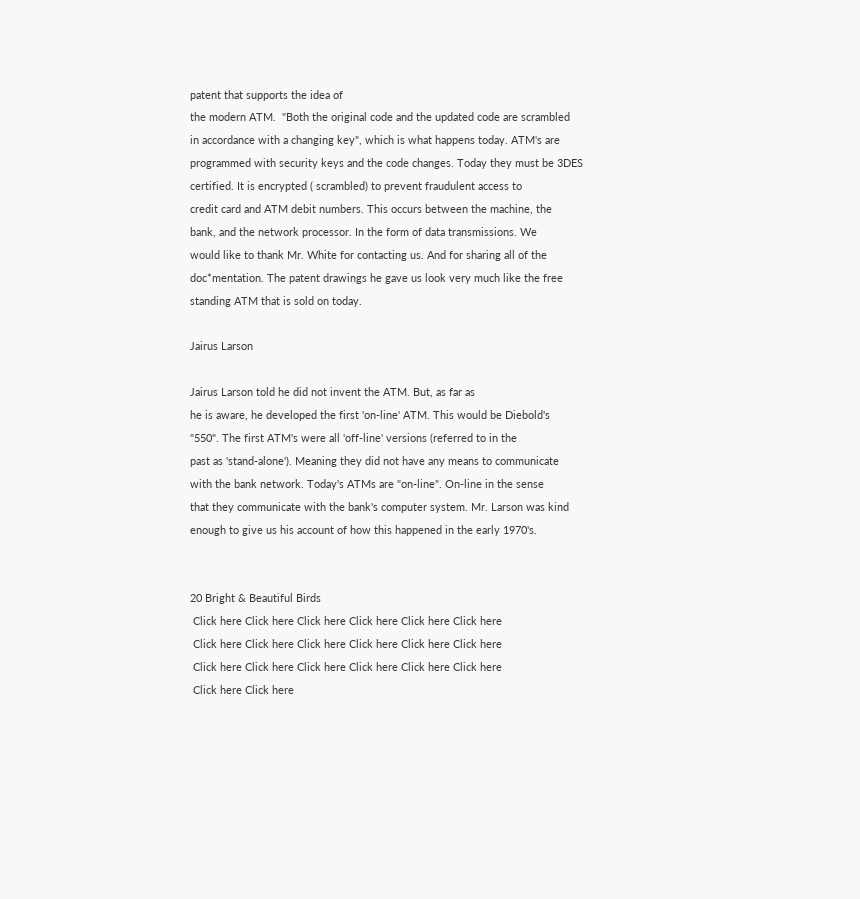patent that supports the idea of
the modern ATM.  "Both the original code and the updated code are scrambled
in accordance with a changing key", which is what happens today. ATM's are
programmed with security keys and the code changes. Today they must be 3DES
certified. It is encrypted ( scrambled) to prevent fraudulent access to
credit card and ATM debit numbers. This occurs between the machine, the
bank, and the network processor. In the form of data transmissions. We
would like to thank Mr. White for contacting us. And for sharing all of the
doc*mentation. The patent drawings he gave us look very much like the free
standing ATM that is sold on today.

Jairus Larson

Jairus Larson told he did not invent the ATM. But, as far as
he is aware, he developed the first 'on-line' ATM. This would be Diebold's
"550". The first ATM's were all 'off-line' versions (referred to in the
past as 'stand-alone'). Meaning they did not have any means to communicate
with the bank network. Today's ATMs are "on-line". On-line in the sense
that they communicate with the bank's computer system. Mr. Larson was kind
enough to give us his account of how this happened in the early 1970's.


20 Bright & Beautiful Birds
 Click here Click here Click here Click here Click here Click here
 Click here Click here Click here Click here Click here Click here
 Click here Click here Click here Click here Click here Click here
 Click here Click here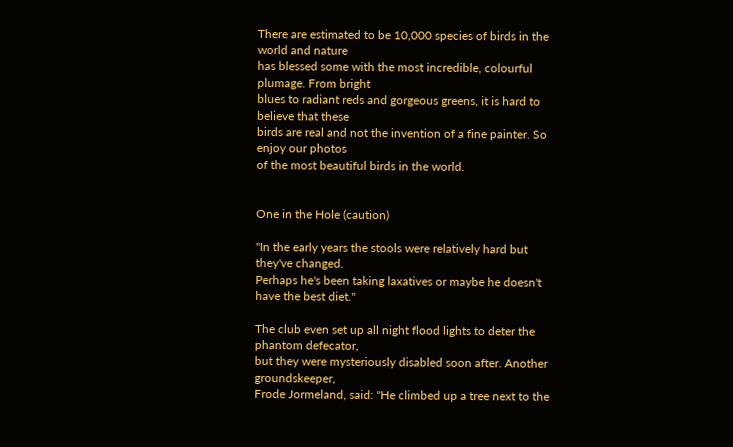There are estimated to be 10,000 species of birds in the world and nature
has blessed some with the most incredible, colourful plumage. From bright
blues to radiant reds and gorgeous greens, it is hard to believe that these
birds are real and not the invention of a fine painter. So enjoy our photos
of the most beautiful birds in the world.


One in the Hole (caution)

"In the early years the stools were relatively hard but they've changed.
Perhaps he's been taking laxatives or maybe he doesn't have the best diet."

The club even set up all night flood lights to deter the phantom defecator,
but they were mysteriously disabled soon after. Another groundskeeper,
Frode Jormeland, said: "He climbed up a tree next to the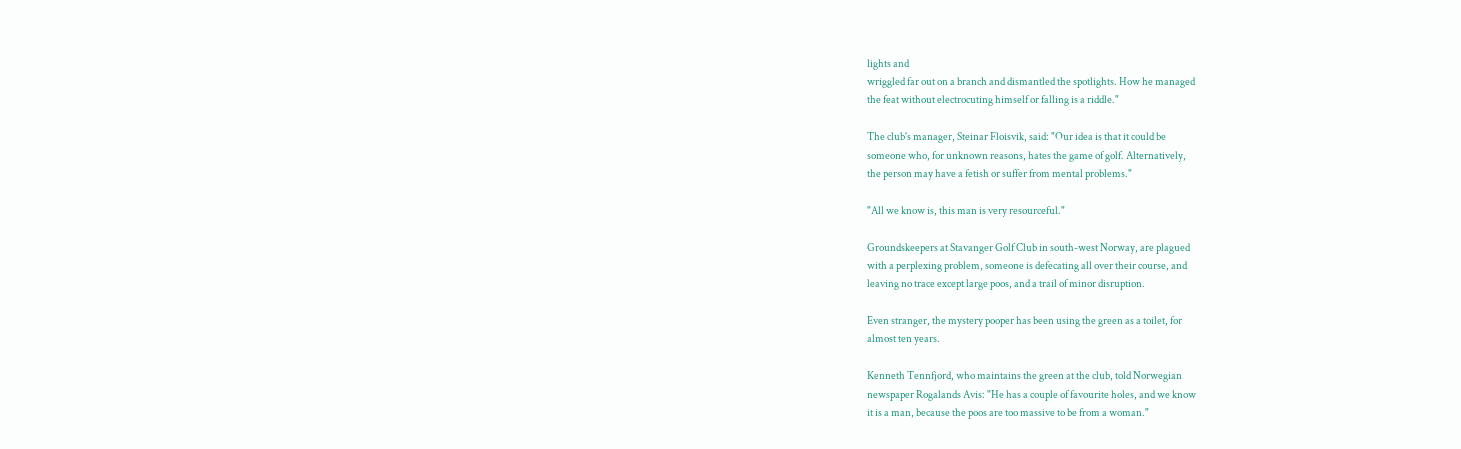lights and
wriggled far out on a branch and dismantled the spotlights. How he managed
the feat without electrocuting himself or falling is a riddle."

The club's manager, Steinar Floisvik, said: "Our idea is that it could be
someone who, for unknown reasons, hates the game of golf. Alternatively,
the person may have a fetish or suffer from mental problems."

"All we know is, this man is very resourceful."

Groundskeepers at Stavanger Golf Club in south-west Norway, are plagued
with a perplexing problem, someone is defecating all over their course, and
leaving no trace except large poos, and a trail of minor disruption.

Even stranger, the mystery pooper has been using the green as a toilet, for
almost ten years.

Kenneth Tennfjord, who maintains the green at the club, told Norwegian
newspaper Rogalands Avis: "He has a couple of favourite holes, and we know
it is a man, because the poos are too massive to be from a woman."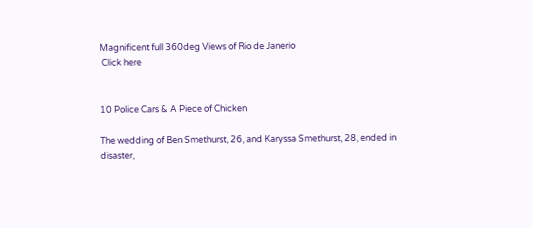Magnificent full 360deg Views of Rio de Janerio
 Click here


10 Police Cars & A Piece of Chicken

The wedding of Ben Smethurst, 26, and Karyssa Smethurst, 28, ended in
disaster,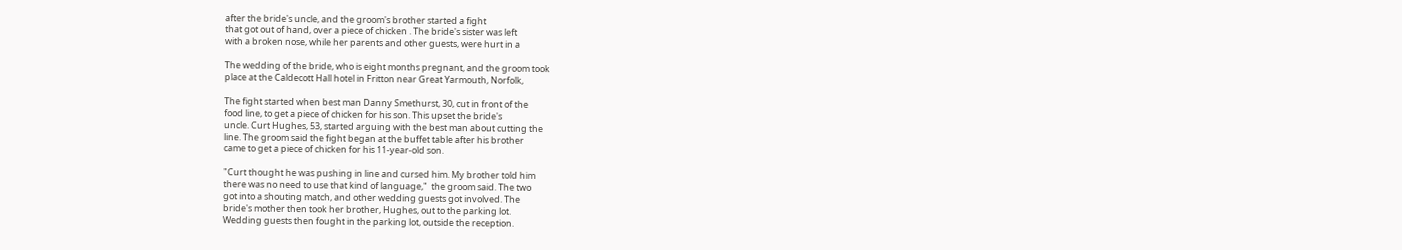after the bride's uncle, and the groom's brother started a fight
that got out of hand, over a piece of chicken . The bride's sister was left
with a broken nose, while her parents and other guests, were hurt in a

The wedding of the bride, who is eight months pregnant, and the groom took
place at the Caldecott Hall hotel in Fritton near Great Yarmouth, Norfolk,

The fight started when best man Danny Smethurst, 30, cut in front of the
food line, to get a piece of chicken for his son. This upset the bride's
uncle. Curt Hughes, 53, started arguing with the best man about cutting the
line. The groom said the fight began at the buffet table after his brother
came to get a piece of chicken for his 11-year-old son.

"Curt thought he was pushing in line and cursed him. My brother told him
there was no need to use that kind of language,"  the groom said. The two
got into a shouting match, and other wedding guests got involved. The
bride's mother then took her brother, Hughes, out to the parking lot.
Wedding guests then fought in the parking lot, outside the reception.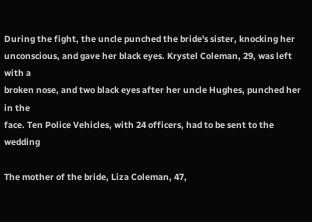During the fight, the uncle punched the bride's sister, knocking her
unconscious, and gave her black eyes. Krystel Coleman, 29, was left with a
broken nose, and two black eyes after her uncle Hughes, punched her in the
face. Ten Police Vehicles, with 24 officers, had to be sent to the wedding

The mother of the bride, Liza Coleman, 47,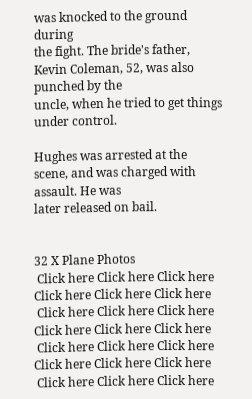was knocked to the ground during
the fight. The bride's father, Kevin Coleman, 52, was also punched by the
uncle, when he tried to get things under control.

Hughes was arrested at the scene, and was charged with assault. He was
later released on bail.


32 X Plane Photos
 Click here Click here Click here Click here Click here Click here
 Click here Click here Click here Click here Click here Click here
 Click here Click here Click here Click here Click here Click here
 Click here Click here Click here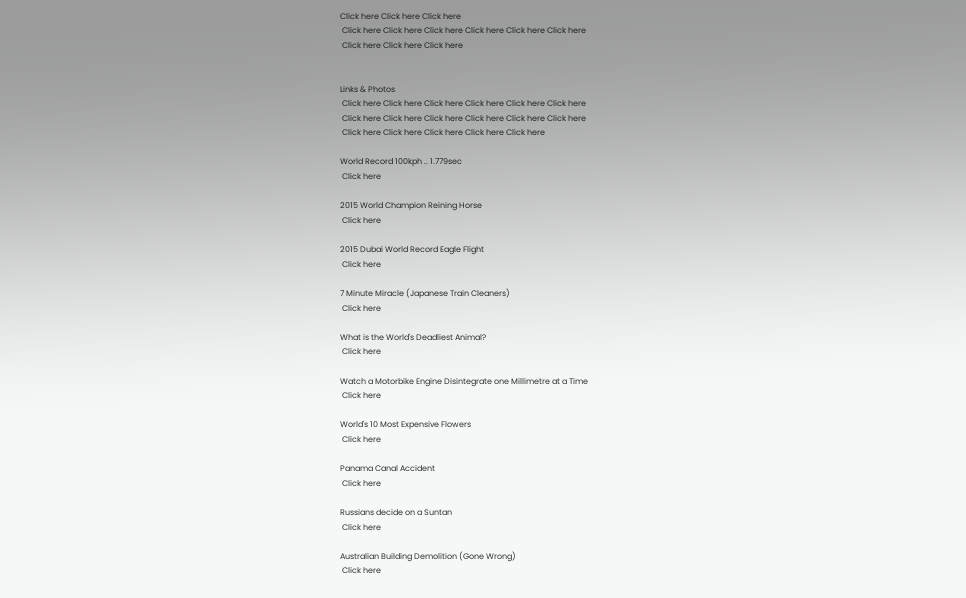Click here Click here Click here
 Click here Click here Click here Click here Click here Click here
 Click here Click here Click here


Links & Photos
 Click here Click here Click here Click here Click here Click here
 Click here Click here Click here Click here Click here Click here
 Click here Click here Click here Click here Click here

World Record 100kph .. 1.779sec
 Click here

2015 World Champion Reining Horse
 Click here

2015 Dubai World Record Eagle Flight
 Click here

7 Minute Miracle (Japanese Train Cleaners)
 Click here

What is the World's Deadliest Animal?
 Click here

Watch a Motorbike Engine Disintegrate one Millimetre at a Time
 Click here

World's 10 Most Expensive Flowers
 Click here

Panama Canal Accident
 Click here

Russians decide on a Suntan
 Click here

Australian Building Demolition (Gone Wrong)
 Click here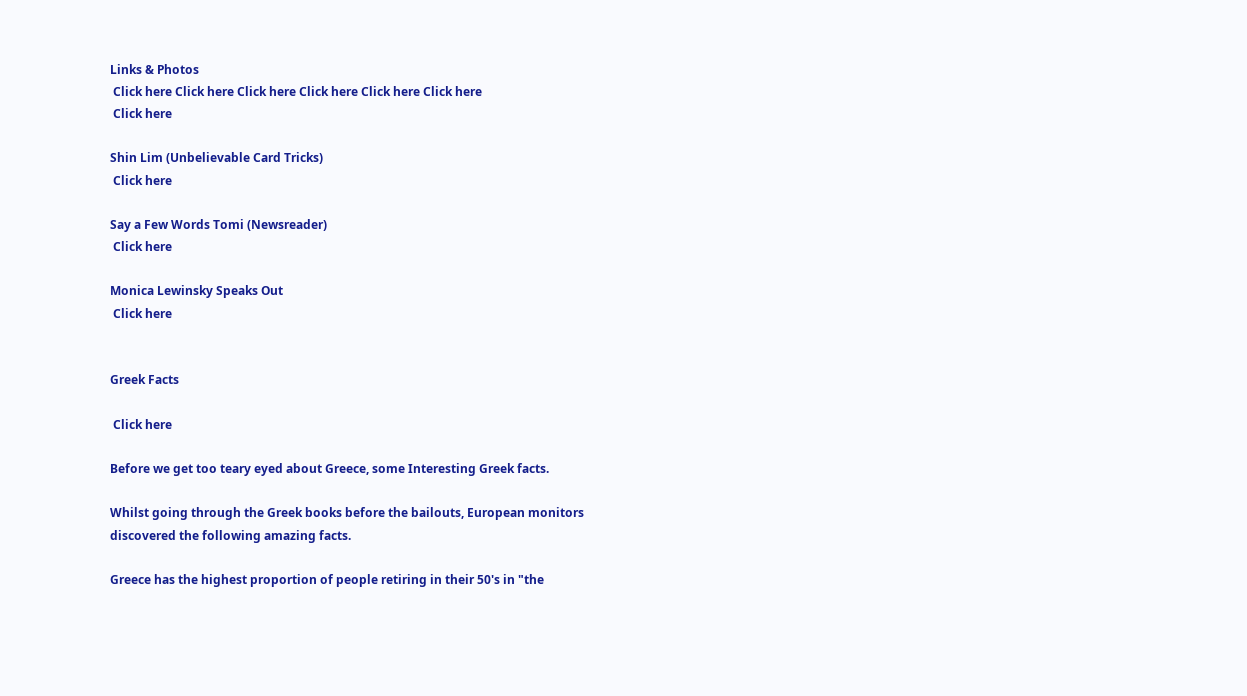Links & Photos
 Click here Click here Click here Click here Click here Click here
 Click here

Shin Lim (Unbelievable Card Tricks)
 Click here

Say a Few Words Tomi (Newsreader)
 Click here

Monica Lewinsky Speaks Out
 Click here


Greek Facts

 Click here

Before we get too teary eyed about Greece, some Interesting Greek facts.

Whilst going through the Greek books before the bailouts, European monitors
discovered the following amazing facts.

Greece has the highest proportion of people retiring in their 50's in "the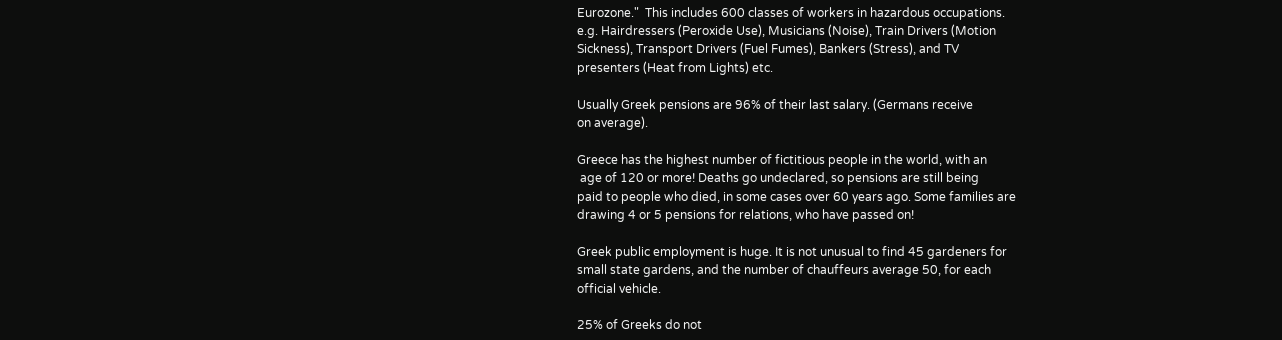Eurozone."  This includes 600 classes of workers in hazardous occupations.
e.g. Hairdressers (Peroxide Use), Musicians (Noise), Train Drivers (Motion
Sickness), Transport Drivers (Fuel Fumes), Bankers (Stress), and TV
presenters (Heat from Lights) etc.

Usually Greek pensions are 96% of their last salary. (Germans receive
on average).

Greece has the highest number of fictitious people in the world, with an
 age of 120 or more! Deaths go undeclared, so pensions are still being
paid to people who died, in some cases over 60 years ago. Some families are
drawing 4 or 5 pensions for relations, who have passed on!

Greek public employment is huge. It is not unusual to find 45 gardeners for
small state gardens, and the number of chauffeurs average 50, for each
official vehicle.

25% of Greeks do not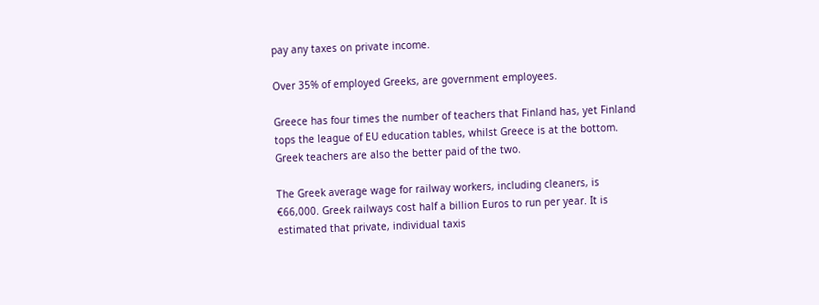pay any taxes on private income.

Over 35% of employed Greeks, are government employees.

Greece has four times the number of teachers that Finland has, yet Finland
tops the league of EU education tables, whilst Greece is at the bottom.
Greek teachers are also the better paid of the two.

The Greek average wage for railway workers, including cleaners, is
€66,000. Greek railways cost half a billion Euros to run per year. It is
estimated that private, individual taxis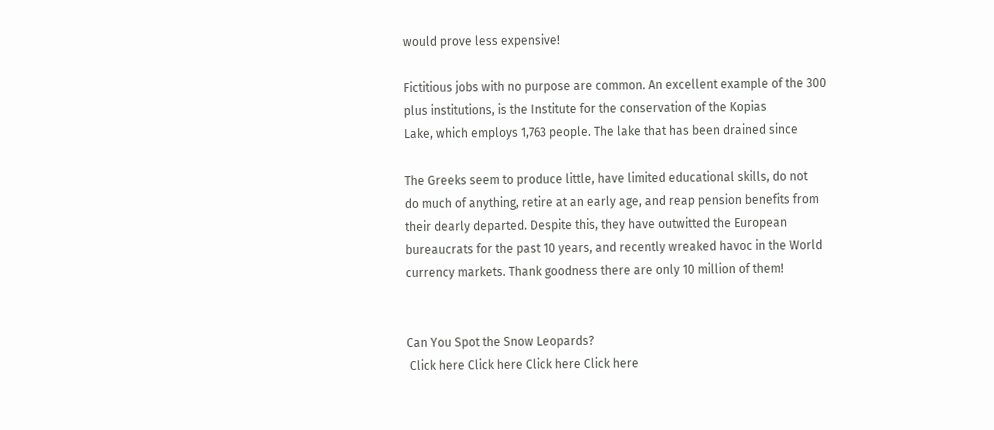would prove less expensive!

Fictitious jobs with no purpose are common. An excellent example of the 300
plus institutions, is the Institute for the conservation of the Kopias
Lake, which employs 1,763 people. The lake that has been drained since

The Greeks seem to produce little, have limited educational skills, do not
do much of anything, retire at an early age, and reap pension benefits from
their dearly departed. Despite this, they have outwitted the European
bureaucrats for the past 10 years, and recently wreaked havoc in the World
currency markets. Thank goodness there are only 10 million of them!


Can You Spot the Snow Leopards?
 Click here Click here Click here Click here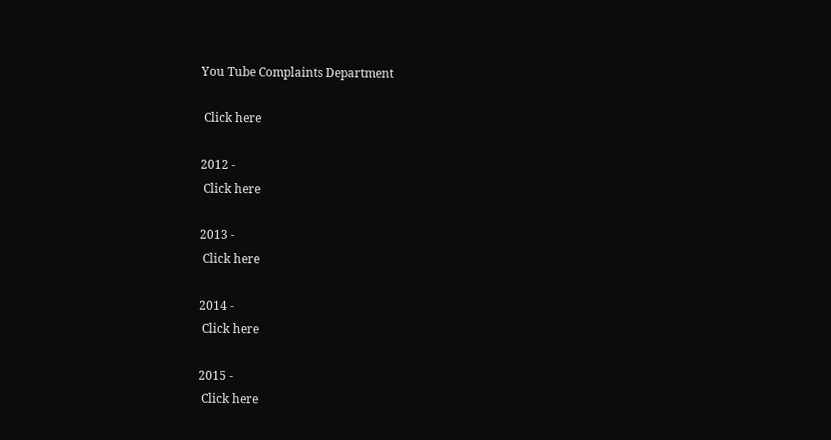You Tube Complaints Department

 Click here

2012 -
 Click here

2013 -
 Click here

2014 -
 Click here

2015 -
 Click here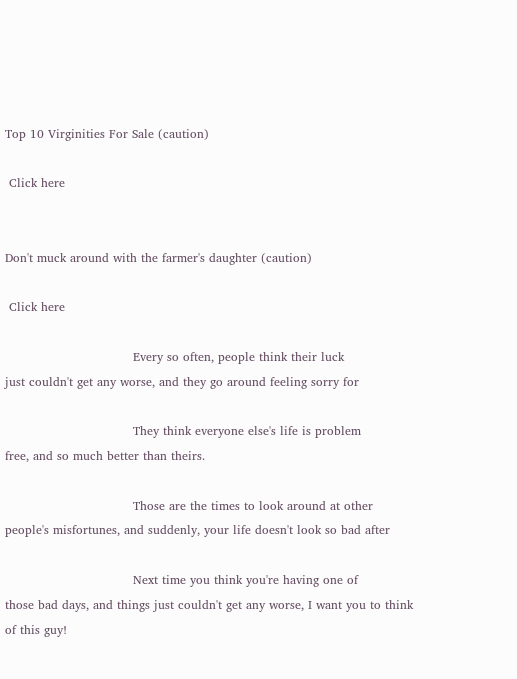Top 10 Virginities For Sale (caution)

 Click here


Don't muck around with the farmer's daughter (caution)

 Click here

                                Every so often, people think their luck
just couldn't get any worse, and they go around feeling sorry for

                                They think everyone else's life is problem
free, and so much better than theirs.

                                Those are the times to look around at other
people's misfortunes, and suddenly, your life doesn't look so bad after

                                Next time you think you're having one of
those bad days, and things just couldn't get any worse, I want you to think
of this guy!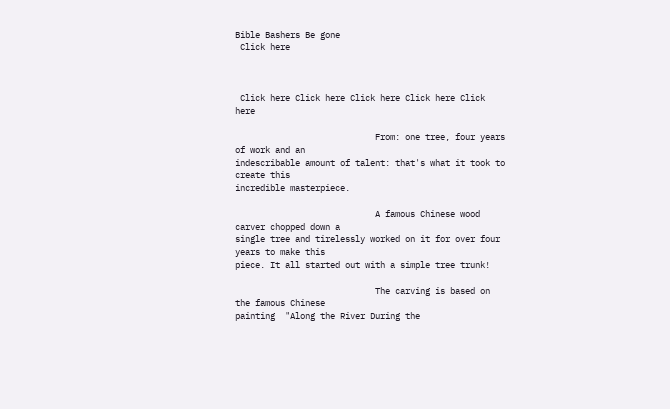Bible Bashers Be gone
 Click here



 Click here Click here Click here Click here Click here

                            From: one tree, four years of work and an
indescribable amount of talent: that's what it took to create this
incredible masterpiece.

                            A famous Chinese wood carver chopped down a
single tree and tirelessly worked on it for over four years to make this
piece. It all started out with a simple tree trunk!

                            The carving is based on the famous Chinese
painting  "Along the River During the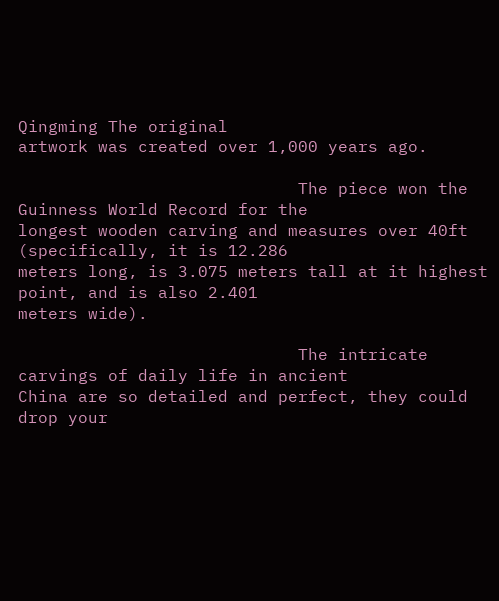Qingming The original
artwork was created over 1,000 years ago.

                            The piece won the Guinness World Record for the
longest wooden carving and measures over 40ft (specifically, it is 12.286
meters long, is 3.075 meters tall at it highest point, and is also 2.401
meters wide).

                            The intricate carvings of daily life in ancient
China are so detailed and perfect, they could drop your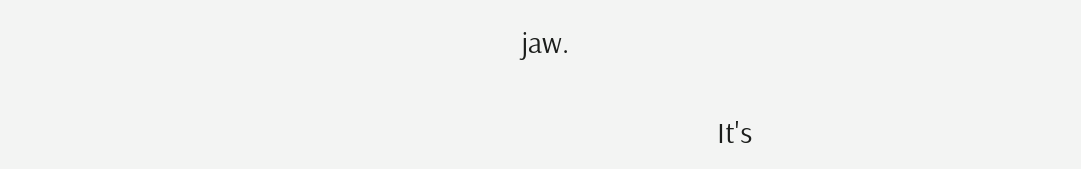jaw.

                            It's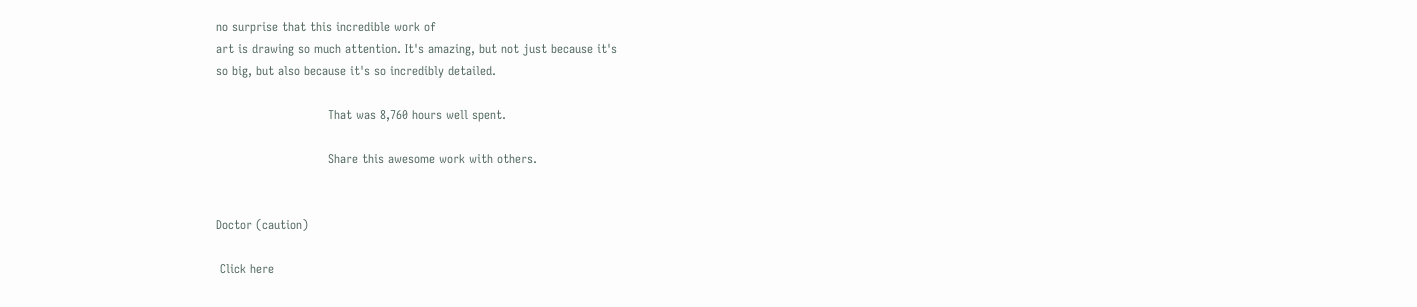no surprise that this incredible work of
art is drawing so much attention. It's amazing, but not just because it's
so big, but also because it's so incredibly detailed.

                            That was 8,760 hours well spent.

                            Share this awesome work with others.


Doctor (caution)

 Click here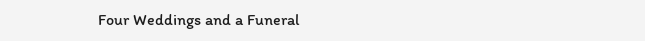Four Weddings and a Funeral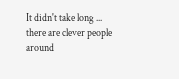It didn't take long ... there are clever people around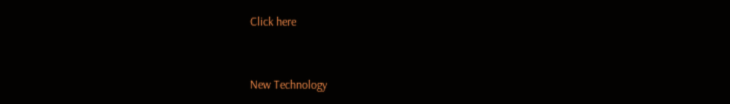Click here


New Technology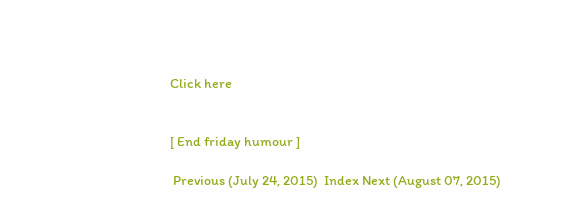Click here


[ End friday humour ]

 Previous (July 24, 2015)  Index Next (August 07, 2015)